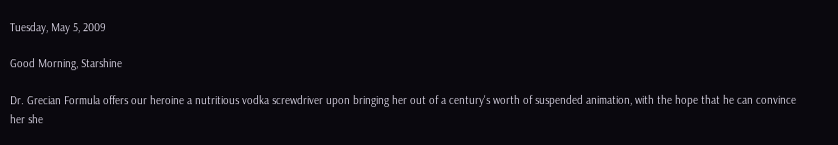Tuesday, May 5, 2009

Good Morning, Starshine

Dr. Grecian Formula offers our heroine a nutritious vodka screwdriver upon bringing her out of a century's worth of suspended animation, with the hope that he can convince her she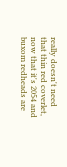really doesn't need that thin red coverlet, now that it's 2054 and buxom redheads are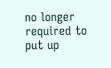no longer required to put up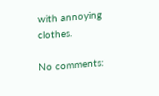with annoying clothes.

No comments: